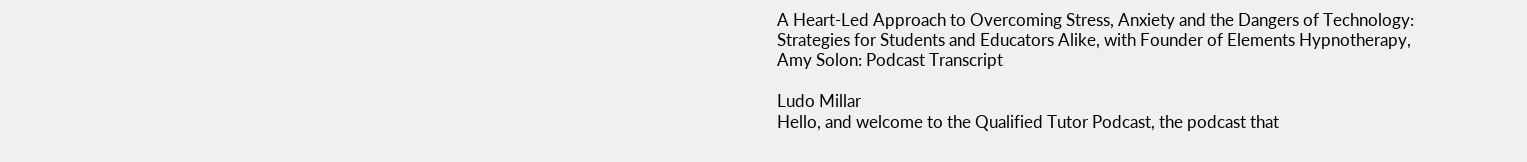A Heart-Led Approach to Overcoming Stress, Anxiety and the Dangers of Technology: Strategies for Students and Educators Alike, with Founder of Elements Hypnotherapy, Amy Solon: Podcast Transcript

Ludo Millar
Hello, and welcome to the Qualified Tutor Podcast, the podcast that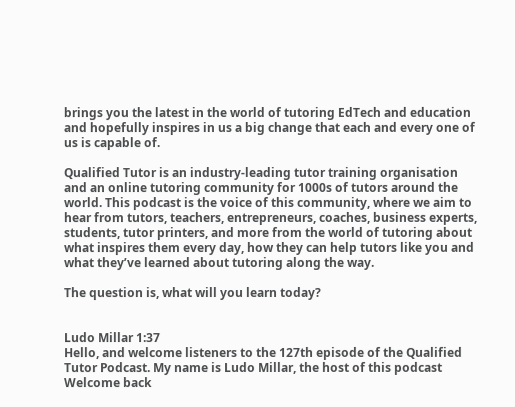brings you the latest in the world of tutoring EdTech and education and hopefully inspires in us a big change that each and every one of us is capable of.

Qualified Tutor is an industry-leading tutor training organisation and an online tutoring community for 1000s of tutors around the world. This podcast is the voice of this community, where we aim to hear from tutors, teachers, entrepreneurs, coaches, business experts, students, tutor printers, and more from the world of tutoring about what inspires them every day, how they can help tutors like you and what they’ve learned about tutoring along the way.

The question is, what will you learn today?


Ludo Millar 1:37
Hello, and welcome listeners to the 127th episode of the Qualified Tutor Podcast. My name is Ludo Millar, the host of this podcast Welcome back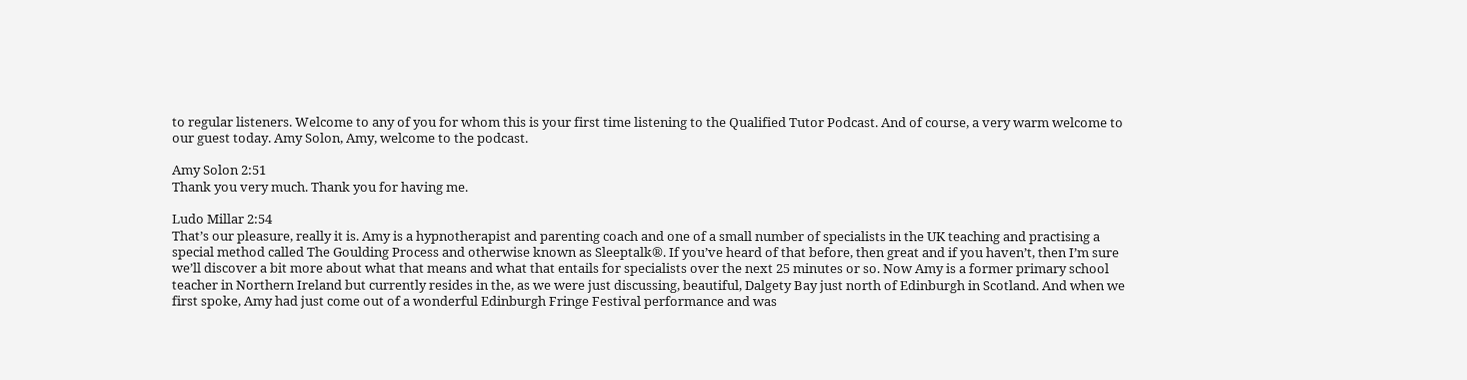to regular listeners. Welcome to any of you for whom this is your first time listening to the Qualified Tutor Podcast. And of course, a very warm welcome to our guest today. Amy Solon, Amy, welcome to the podcast.

Amy Solon 2:51
Thank you very much. Thank you for having me.

Ludo Millar 2:54
That’s our pleasure, really it is. Amy is a hypnotherapist and parenting coach and one of a small number of specialists in the UK teaching and practising a special method called The Goulding Process and otherwise known as Sleeptalk®. If you’ve heard of that before, then great and if you haven’t, then I’m sure we’ll discover a bit more about what that means and what that entails for specialists over the next 25 minutes or so. Now Amy is a former primary school teacher in Northern Ireland but currently resides in the, as we were just discussing, beautiful, Dalgety Bay just north of Edinburgh in Scotland. And when we first spoke, Amy had just come out of a wonderful Edinburgh Fringe Festival performance and was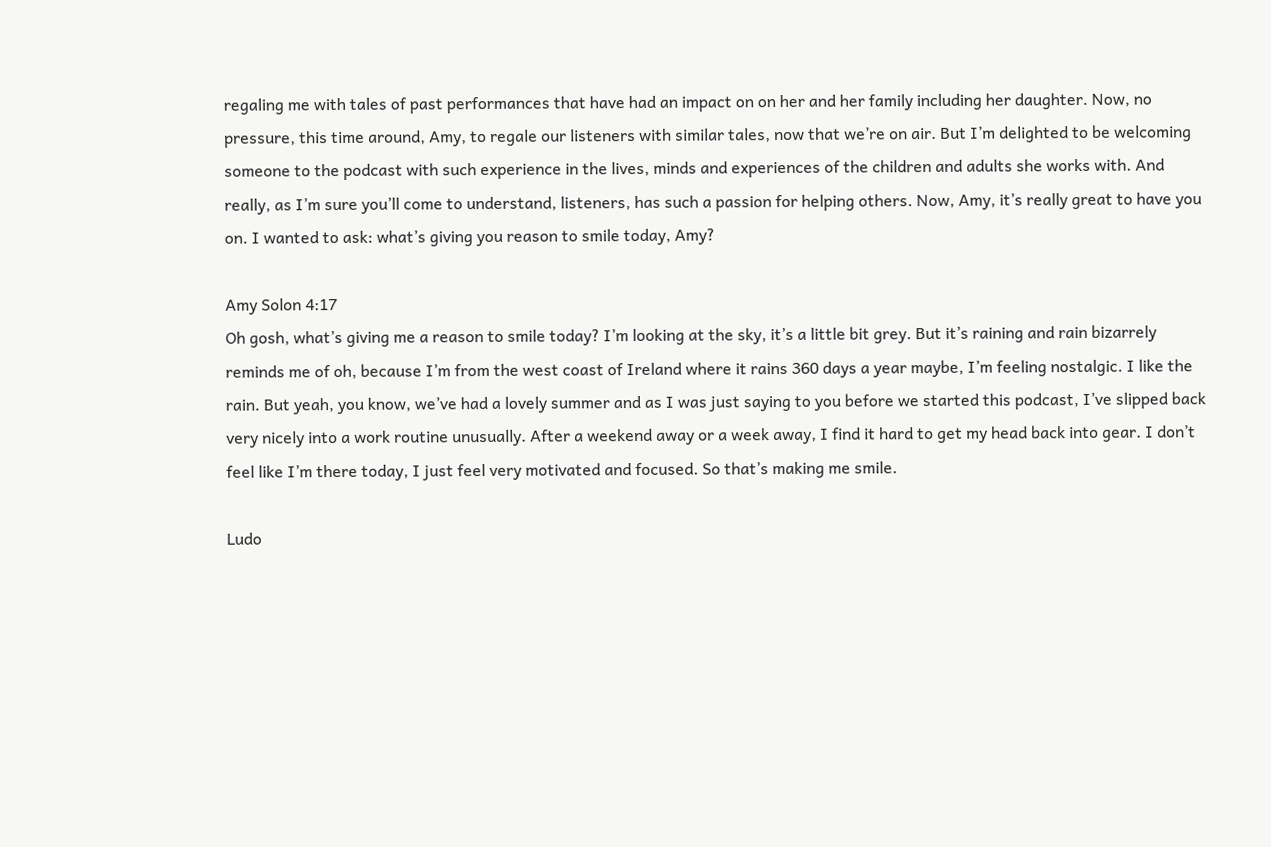regaling me with tales of past performances that have had an impact on on her and her family including her daughter. Now, no pressure, this time around, Amy, to regale our listeners with similar tales, now that we’re on air. But I’m delighted to be welcoming someone to the podcast with such experience in the lives, minds and experiences of the children and adults she works with. And really, as I’m sure you’ll come to understand, listeners, has such a passion for helping others. Now, Amy, it’s really great to have you on. I wanted to ask: what’s giving you reason to smile today, Amy?

Amy Solon 4:17
Oh gosh, what’s giving me a reason to smile today? I’m looking at the sky, it’s a little bit grey. But it’s raining and rain bizarrely reminds me of oh, because I’m from the west coast of Ireland where it rains 360 days a year maybe, I’m feeling nostalgic. I like the rain. But yeah, you know, we’ve had a lovely summer and as I was just saying to you before we started this podcast, I’ve slipped back very nicely into a work routine unusually. After a weekend away or a week away, I find it hard to get my head back into gear. I don’t feel like I’m there today, I just feel very motivated and focused. So that’s making me smile.

Ludo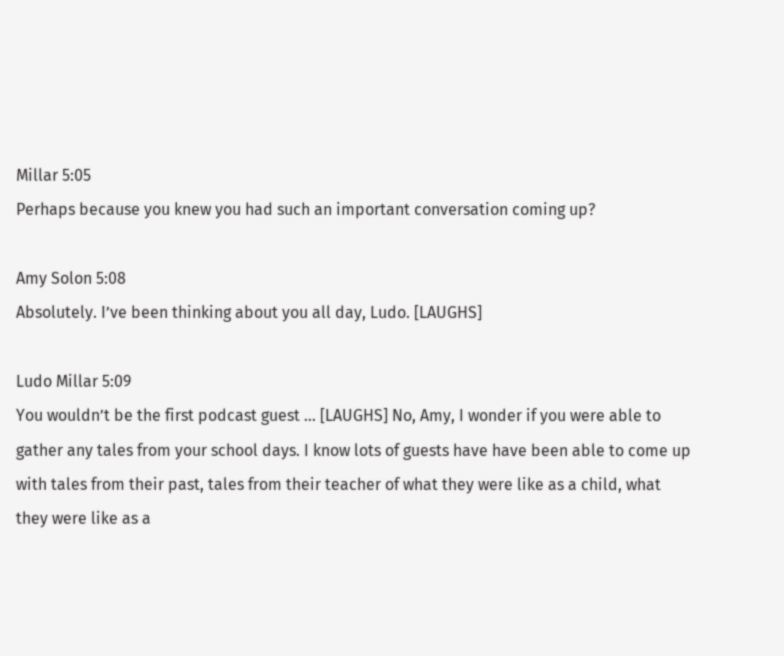Millar 5:05
Perhaps because you knew you had such an important conversation coming up?

Amy Solon 5:08
Absolutely. I’ve been thinking about you all day, Ludo. [LAUGHS]

Ludo Millar 5:09
You wouldn’t be the first podcast guest … [LAUGHS] No, Amy, I wonder if you were able to gather any tales from your school days. I know lots of guests have have been able to come up with tales from their past, tales from their teacher of what they were like as a child, what they were like as a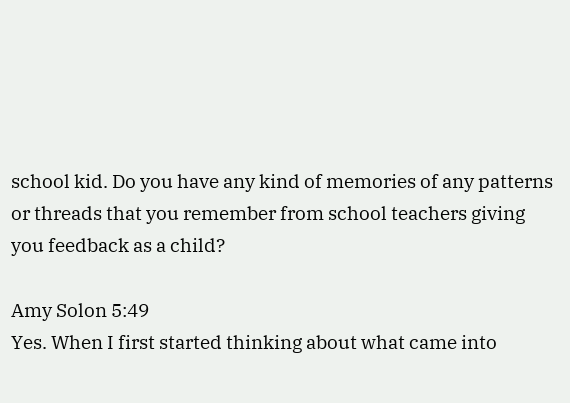school kid. Do you have any kind of memories of any patterns or threads that you remember from school teachers giving you feedback as a child?

Amy Solon 5:49
Yes. When I first started thinking about what came into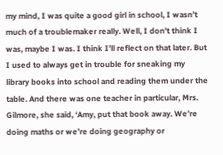my mind, I was quite a good girl in school, I wasn’t much of a troublemaker really. Well, I don’t think I was, maybe I was. I think I’ll reflect on that later. But I used to always get in trouble for sneaking my library books into school and reading them under the table. And there was one teacher in particular, Mrs. Gilmore, she said, ‘Amy, put that book away. We’re doing maths or we’re doing geography or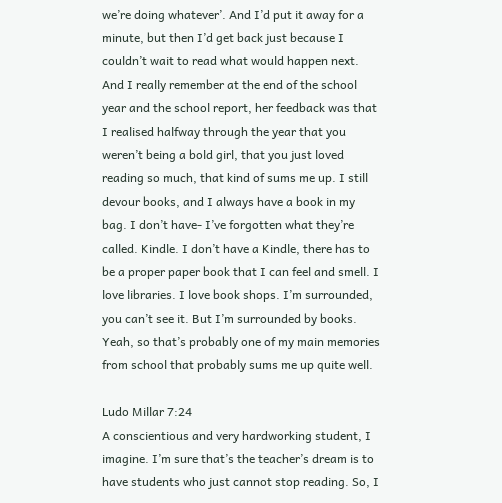we’re doing whatever’. And I’d put it away for a minute, but then I’d get back just because I couldn’t wait to read what would happen next. And I really remember at the end of the school year and the school report, her feedback was that I realised halfway through the year that you weren’t being a bold girl, that you just loved reading so much, that kind of sums me up. I still devour books, and I always have a book in my bag. I don’t have- I’ve forgotten what they’re called. Kindle. I don’t have a Kindle, there has to be a proper paper book that I can feel and smell. I love libraries. I love book shops. I’m surrounded, you can’t see it. But I’m surrounded by books. Yeah, so that’s probably one of my main memories from school that probably sums me up quite well.

Ludo Millar 7:24
A conscientious and very hardworking student, I imagine. I’m sure that’s the teacher’s dream is to have students who just cannot stop reading. So, I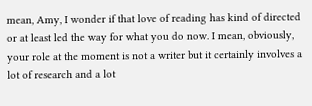mean, Amy, I wonder if that love of reading has kind of directed or at least led the way for what you do now. I mean, obviously, your role at the moment is not a writer but it certainly involves a lot of research and a lot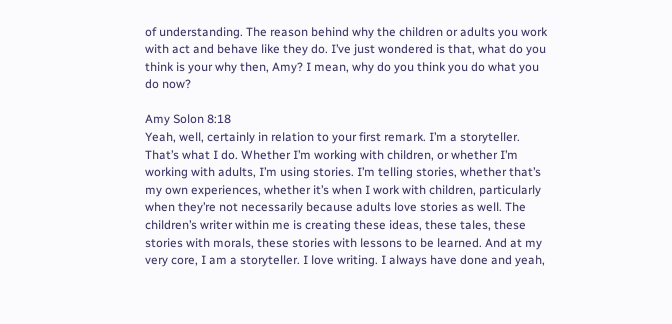of understanding. The reason behind why the children or adults you work with act and behave like they do. I’ve just wondered is that, what do you think is your why then, Amy? I mean, why do you think you do what you do now?

Amy Solon 8:18
Yeah, well, certainly in relation to your first remark. I’m a storyteller. That’s what I do. Whether I’m working with children, or whether I’m working with adults, I’m using stories. I’m telling stories, whether that’s my own experiences, whether it’s when I work with children, particularly when they’re not necessarily because adults love stories as well. The children’s writer within me is creating these ideas, these tales, these stories with morals, these stories with lessons to be learned. And at my very core, I am a storyteller. I love writing. I always have done and yeah,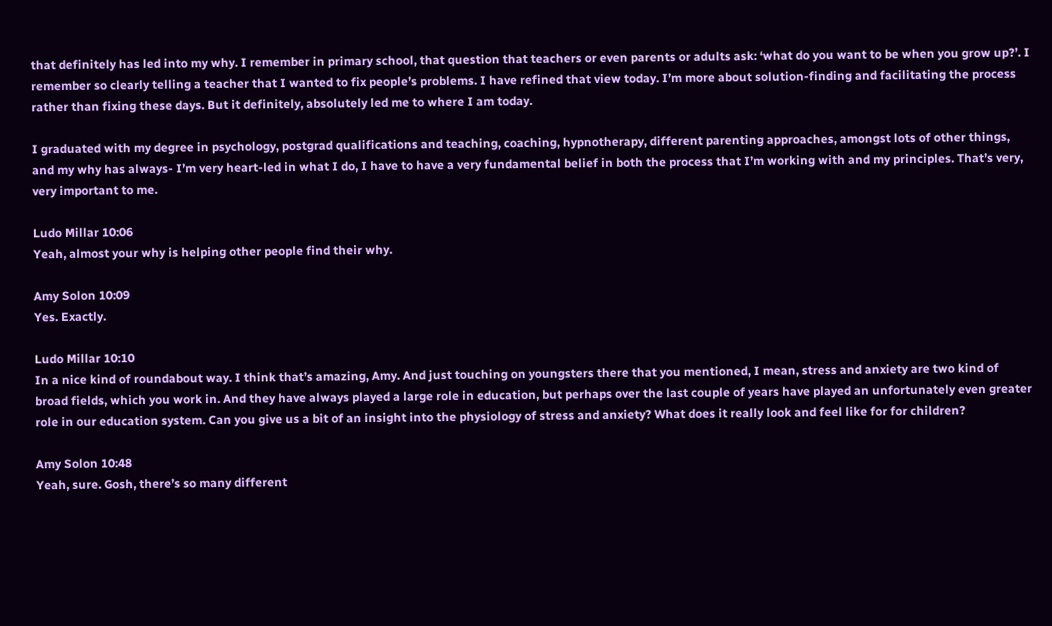that definitely has led into my why. I remember in primary school, that question that teachers or even parents or adults ask: ‘what do you want to be when you grow up?’. I remember so clearly telling a teacher that I wanted to fix people’s problems. I have refined that view today. I’m more about solution-finding and facilitating the process rather than fixing these days. But it definitely, absolutely led me to where I am today.

I graduated with my degree in psychology, postgrad qualifications and teaching, coaching, hypnotherapy, different parenting approaches, amongst lots of other things, and my why has always- I’m very heart-led in what I do, I have to have a very fundamental belief in both the process that I’m working with and my principles. That’s very, very important to me.

Ludo Millar 10:06
Yeah, almost your why is helping other people find their why.

Amy Solon 10:09
Yes. Exactly.

Ludo Millar 10:10
In a nice kind of roundabout way. I think that’s amazing, Amy. And just touching on youngsters there that you mentioned, I mean, stress and anxiety are two kind of broad fields, which you work in. And they have always played a large role in education, but perhaps over the last couple of years have played an unfortunately even greater role in our education system. Can you give us a bit of an insight into the physiology of stress and anxiety? What does it really look and feel like for for children?

Amy Solon 10:48
Yeah, sure. Gosh, there’s so many different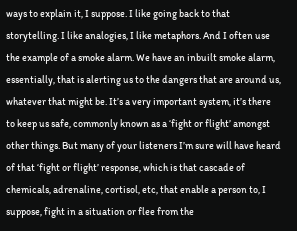ways to explain it, I suppose. I like going back to that storytelling. I like analogies, I like metaphors. And I often use the example of a smoke alarm. We have an inbuilt smoke alarm, essentially, that is alerting us to the dangers that are around us, whatever that might be. It’s a very important system, it’s there to keep us safe, commonly known as a ‘fight or flight’ amongst other things. But many of your listeners I’m sure will have heard of that ‘fight or flight’ response, which is that cascade of chemicals, adrenaline, cortisol, etc, that enable a person to, I suppose, fight in a situation or flee from the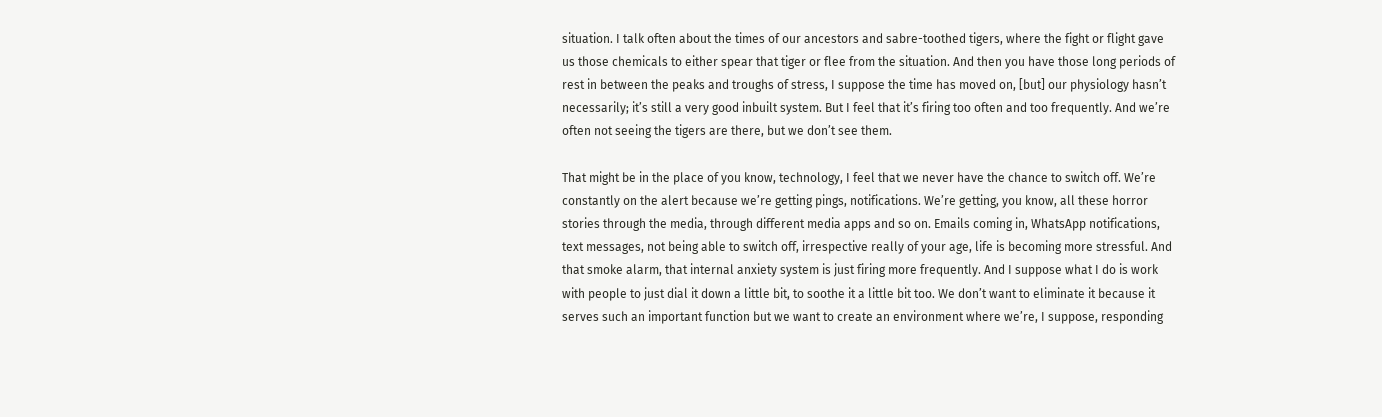situation. I talk often about the times of our ancestors and sabre-toothed tigers, where the fight or flight gave us those chemicals to either spear that tiger or flee from the situation. And then you have those long periods of rest in between the peaks and troughs of stress, I suppose the time has moved on, [but] our physiology hasn’t necessarily; it’s still a very good inbuilt system. But I feel that it’s firing too often and too frequently. And we’re often not seeing the tigers are there, but we don’t see them.

That might be in the place of you know, technology, I feel that we never have the chance to switch off. We’re constantly on the alert because we’re getting pings, notifications. We’re getting, you know, all these horror stories through the media, through different media apps and so on. Emails coming in, WhatsApp notifications, text messages, not being able to switch off, irrespective really of your age, life is becoming more stressful. And that smoke alarm, that internal anxiety system is just firing more frequently. And I suppose what I do is work with people to just dial it down a little bit, to soothe it a little bit too. We don’t want to eliminate it because it serves such an important function but we want to create an environment where we’re, I suppose, responding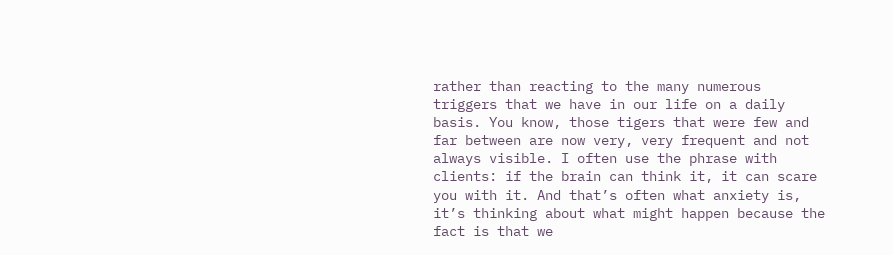rather than reacting to the many numerous triggers that we have in our life on a daily basis. You know, those tigers that were few and far between are now very, very frequent and not always visible. I often use the phrase with clients: if the brain can think it, it can scare you with it. And that’s often what anxiety is, it’s thinking about what might happen because the fact is that we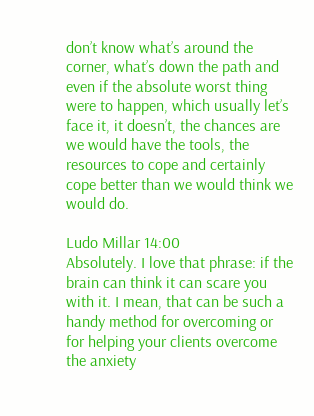don’t know what’s around the corner, what’s down the path and even if the absolute worst thing were to happen, which usually let’s face it, it doesn’t, the chances are we would have the tools, the resources to cope and certainly cope better than we would think we would do.

Ludo Millar 14:00
Absolutely. I love that phrase: if the brain can think it can scare you with it. I mean, that can be such a handy method for overcoming or for helping your clients overcome the anxiety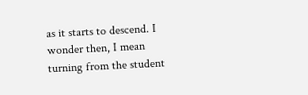as it starts to descend. I wonder then, I mean turning from the student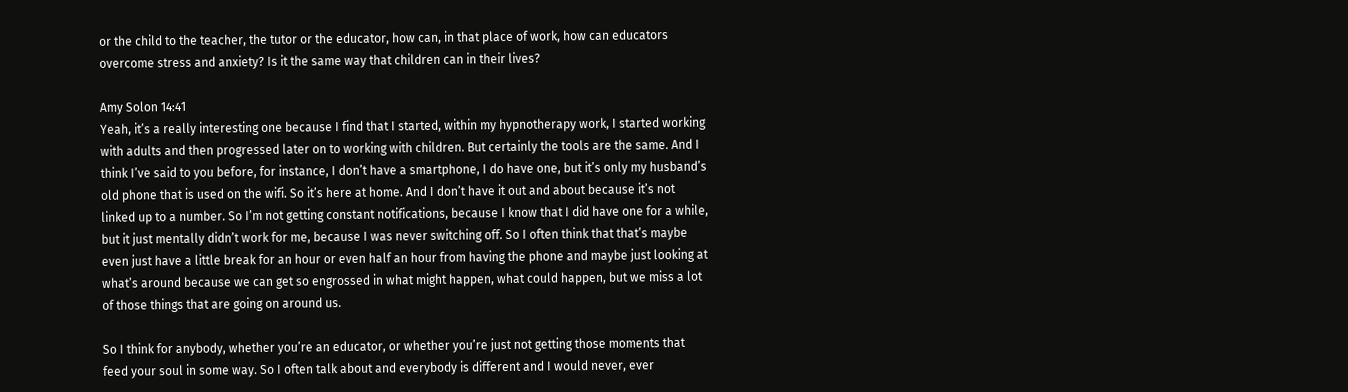or the child to the teacher, the tutor or the educator, how can, in that place of work, how can educators overcome stress and anxiety? Is it the same way that children can in their lives?

Amy Solon 14:41
Yeah, it’s a really interesting one because I find that I started, within my hypnotherapy work, I started working with adults and then progressed later on to working with children. But certainly the tools are the same. And I think I’ve said to you before, for instance, I don’t have a smartphone, I do have one, but it’s only my husband’s old phone that is used on the wifi. So it’s here at home. And I don’t have it out and about because it’s not linked up to a number. So I’m not getting constant notifications, because I know that I did have one for a while, but it just mentally didn’t work for me, because I was never switching off. So I often think that that’s maybe even just have a little break for an hour or even half an hour from having the phone and maybe just looking at what’s around because we can get so engrossed in what might happen, what could happen, but we miss a lot of those things that are going on around us.

So I think for anybody, whether you’re an educator, or whether you’re just not getting those moments that feed your soul in some way. So I often talk about and everybody is different and I would never, ever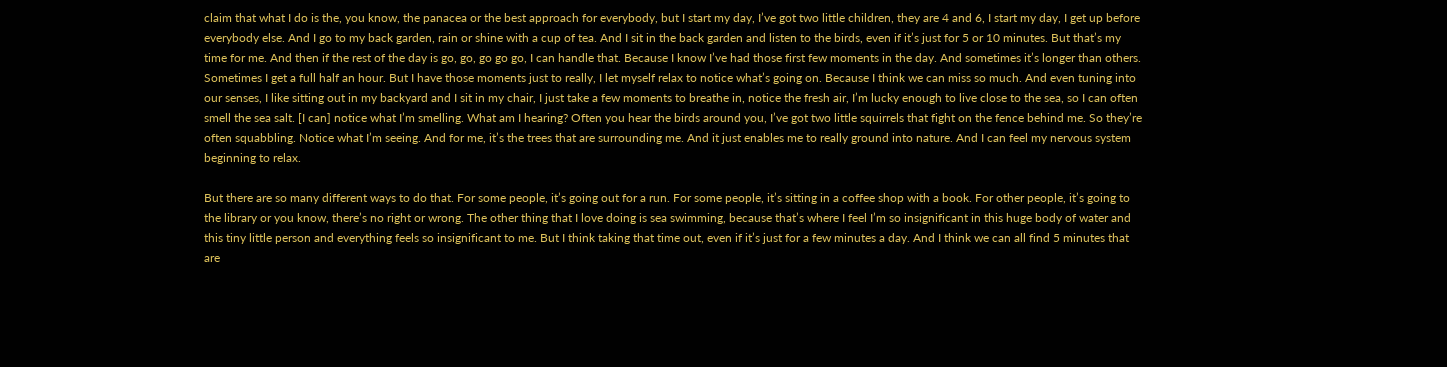claim that what I do is the, you know, the panacea or the best approach for everybody, but I start my day, I’ve got two little children, they are 4 and 6, I start my day, I get up before everybody else. And I go to my back garden, rain or shine with a cup of tea. And I sit in the back garden and listen to the birds, even if it’s just for 5 or 10 minutes. But that’s my time for me. And then if the rest of the day is go, go, go go go, I can handle that. Because I know I’ve had those first few moments in the day. And sometimes it’s longer than others. Sometimes I get a full half an hour. But I have those moments just to really, I let myself relax to notice what’s going on. Because I think we can miss so much. And even tuning into our senses, I like sitting out in my backyard and I sit in my chair, I just take a few moments to breathe in, notice the fresh air, I’m lucky enough to live close to the sea, so I can often smell the sea salt. [I can] notice what I’m smelling. What am I hearing? Often you hear the birds around you, I’ve got two little squirrels that fight on the fence behind me. So they’re often squabbling. Notice what I’m seeing. And for me, it’s the trees that are surrounding me. And it just enables me to really ground into nature. And I can feel my nervous system beginning to relax.

But there are so many different ways to do that. For some people, it’s going out for a run. For some people, it’s sitting in a coffee shop with a book. For other people, it’s going to the library or you know, there’s no right or wrong. The other thing that I love doing is sea swimming, because that’s where I feel I’m so insignificant in this huge body of water and this tiny little person and everything feels so insignificant to me. But I think taking that time out, even if it’s just for a few minutes a day. And I think we can all find 5 minutes that are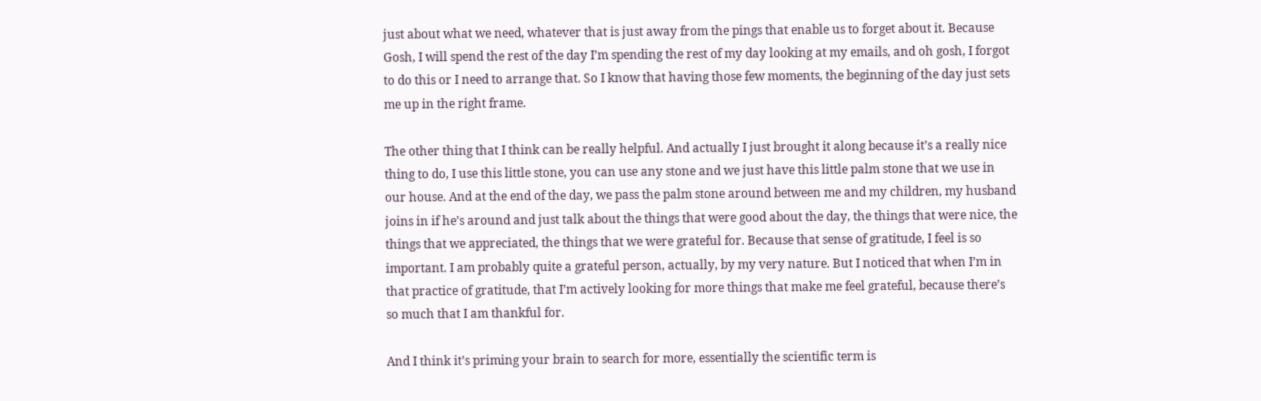just about what we need, whatever that is just away from the pings that enable us to forget about it. Because Gosh, I will spend the rest of the day I’m spending the rest of my day looking at my emails, and oh gosh, I forgot to do this or I need to arrange that. So I know that having those few moments, the beginning of the day just sets me up in the right frame.

The other thing that I think can be really helpful. And actually I just brought it along because it’s a really nice thing to do, I use this little stone, you can use any stone and we just have this little palm stone that we use in our house. And at the end of the day, we pass the palm stone around between me and my children, my husband joins in if he’s around and just talk about the things that were good about the day, the things that were nice, the things that we appreciated, the things that we were grateful for. Because that sense of gratitude, I feel is so important. I am probably quite a grateful person, actually, by my very nature. But I noticed that when I’m in that practice of gratitude, that I’m actively looking for more things that make me feel grateful, because there’s so much that I am thankful for.

And I think it’s priming your brain to search for more, essentially the scientific term is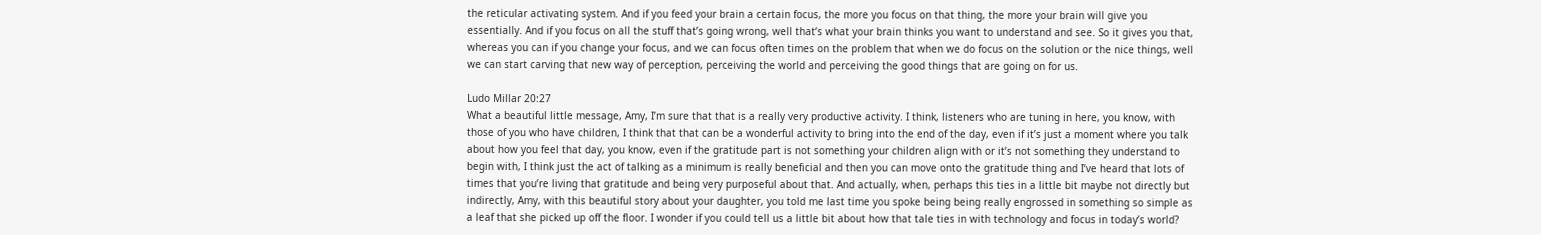the reticular activating system. And if you feed your brain a certain focus, the more you focus on that thing, the more your brain will give you essentially. And if you focus on all the stuff that’s going wrong, well that’s what your brain thinks you want to understand and see. So it gives you that, whereas you can if you change your focus, and we can focus often times on the problem that when we do focus on the solution or the nice things, well we can start carving that new way of perception, perceiving the world and perceiving the good things that are going on for us.

Ludo Millar 20:27
What a beautiful little message, Amy, I’m sure that that is a really very productive activity. I think, listeners who are tuning in here, you know, with those of you who have children, I think that that can be a wonderful activity to bring into the end of the day, even if it’s just a moment where you talk about how you feel that day, you know, even if the gratitude part is not something your children align with or it’s not something they understand to begin with, I think just the act of talking as a minimum is really beneficial and then you can move onto the gratitude thing and I’ve heard that lots of times that you’re living that gratitude and being very purposeful about that. And actually, when, perhaps this ties in a little bit maybe not directly but indirectly, Amy, with this beautiful story about your daughter, you told me last time you spoke being being really engrossed in something so simple as a leaf that she picked up off the floor. I wonder if you could tell us a little bit about how that tale ties in with technology and focus in today’s world?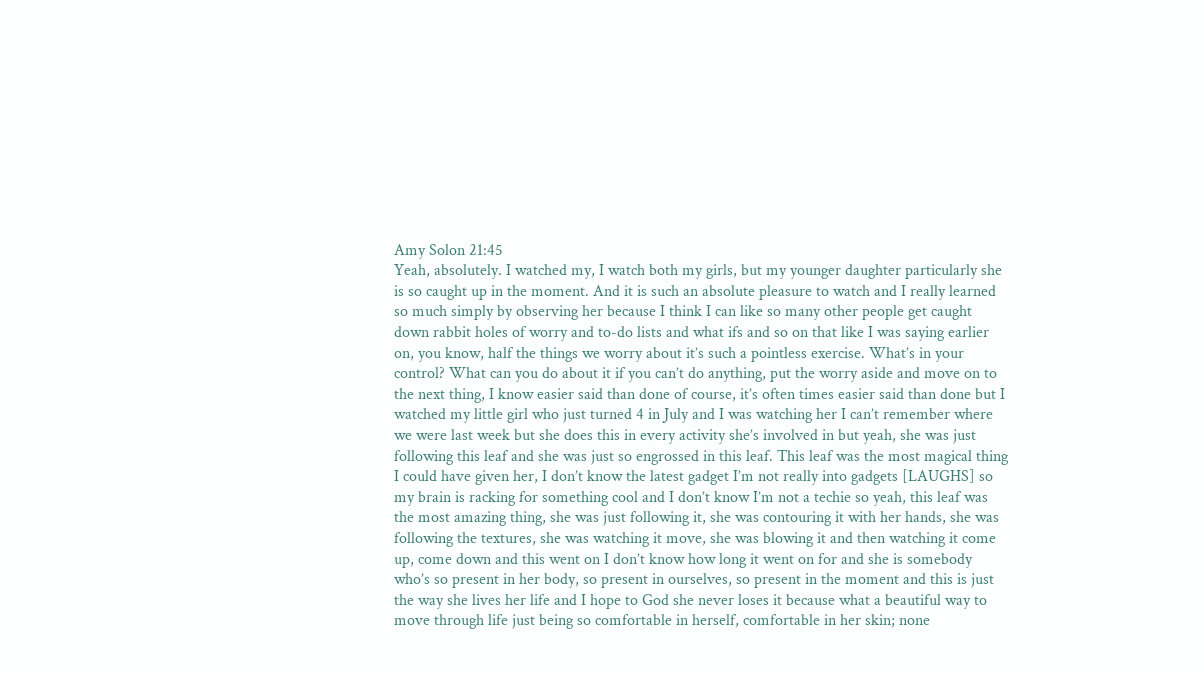Amy Solon 21:45
Yeah, absolutely. I watched my, I watch both my girls, but my younger daughter particularly she is so caught up in the moment. And it is such an absolute pleasure to watch and I really learned so much simply by observing her because I think I can like so many other people get caught down rabbit holes of worry and to-do lists and what ifs and so on that like I was saying earlier on, you know, half the things we worry about it’s such a pointless exercise. What’s in your control? What can you do about it if you can’t do anything, put the worry aside and move on to the next thing, I know easier said than done of course, it’s often times easier said than done but I watched my little girl who just turned 4 in July and I was watching her I can’t remember where we were last week but she does this in every activity she’s involved in but yeah, she was just following this leaf and she was just so engrossed in this leaf. This leaf was the most magical thing I could have given her, I don’t know the latest gadget I’m not really into gadgets [LAUGHS] so my brain is racking for something cool and I don’t know I’m not a techie so yeah, this leaf was the most amazing thing, she was just following it, she was contouring it with her hands, she was following the textures, she was watching it move, she was blowing it and then watching it come up, come down and this went on I don’t know how long it went on for and she is somebody who’s so present in her body, so present in ourselves, so present in the moment and this is just the way she lives her life and I hope to God she never loses it because what a beautiful way to move through life just being so comfortable in herself, comfortable in her skin; none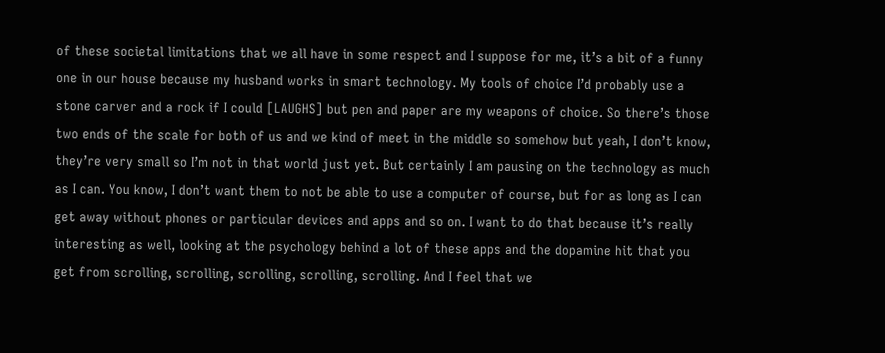of these societal limitations that we all have in some respect and I suppose for me, it’s a bit of a funny one in our house because my husband works in smart technology. My tools of choice I’d probably use a stone carver and a rock if I could [LAUGHS] but pen and paper are my weapons of choice. So there’s those two ends of the scale for both of us and we kind of meet in the middle so somehow but yeah, I don’t know, they’re very small so I’m not in that world just yet. But certainly I am pausing on the technology as much as I can. You know, I don’t want them to not be able to use a computer of course, but for as long as I can get away without phones or particular devices and apps and so on. I want to do that because it’s really interesting as well, looking at the psychology behind a lot of these apps and the dopamine hit that you get from scrolling, scrolling, scrolling, scrolling, scrolling. And I feel that we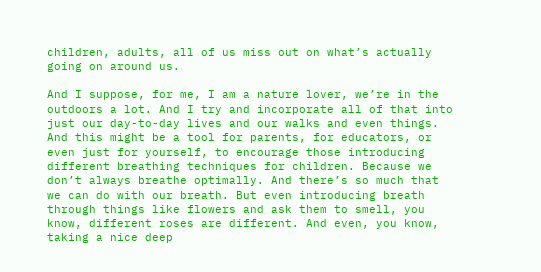children, adults, all of us miss out on what’s actually going on around us.

And I suppose, for me, I am a nature lover, we’re in the outdoors a lot. And I try and incorporate all of that into just our day-to-day lives and our walks and even things. And this might be a tool for parents, for educators, or even just for yourself, to encourage those introducing different breathing techniques for children. Because we don’t always breathe optimally. And there’s so much that we can do with our breath. But even introducing breath through things like flowers and ask them to smell, you know, different roses are different. And even, you know, taking a nice deep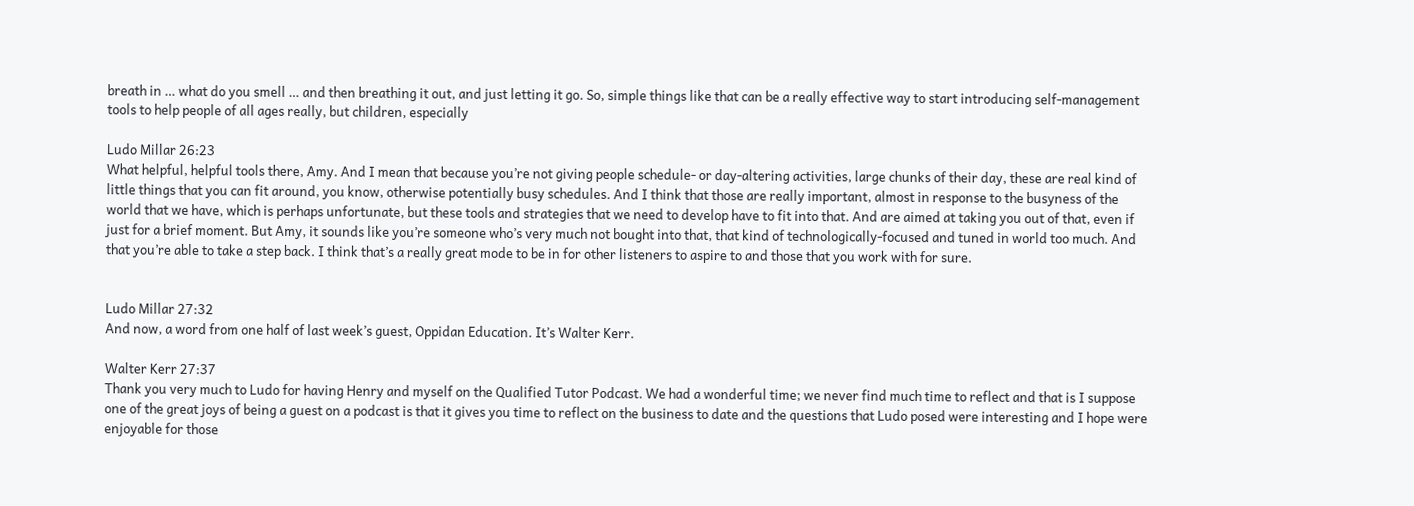breath in … what do you smell … and then breathing it out, and just letting it go. So, simple things like that can be a really effective way to start introducing self-management tools to help people of all ages really, but children, especially

Ludo Millar 26:23
What helpful, helpful tools there, Amy. And I mean that because you’re not giving people schedule- or day-altering activities, large chunks of their day, these are real kind of little things that you can fit around, you know, otherwise potentially busy schedules. And I think that those are really important, almost in response to the busyness of the world that we have, which is perhaps unfortunate, but these tools and strategies that we need to develop have to fit into that. And are aimed at taking you out of that, even if just for a brief moment. But Amy, it sounds like you’re someone who’s very much not bought into that, that kind of technologically-focused and tuned in world too much. And that you’re able to take a step back. I think that’s a really great mode to be in for other listeners to aspire to and those that you work with for sure.


Ludo Millar 27:32
And now, a word from one half of last week’s guest, Oppidan Education. It’s Walter Kerr.

Walter Kerr 27:37
Thank you very much to Ludo for having Henry and myself on the Qualified Tutor Podcast. We had a wonderful time; we never find much time to reflect and that is I suppose one of the great joys of being a guest on a podcast is that it gives you time to reflect on the business to date and the questions that Ludo posed were interesting and I hope were enjoyable for those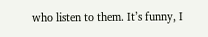who listen to them. It’s funny, I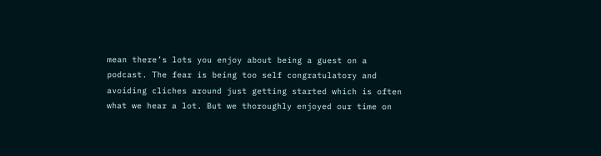mean there’s lots you enjoy about being a guest on a podcast. The fear is being too self congratulatory and avoiding cliches around just getting started which is often what we hear a lot. But we thoroughly enjoyed our time on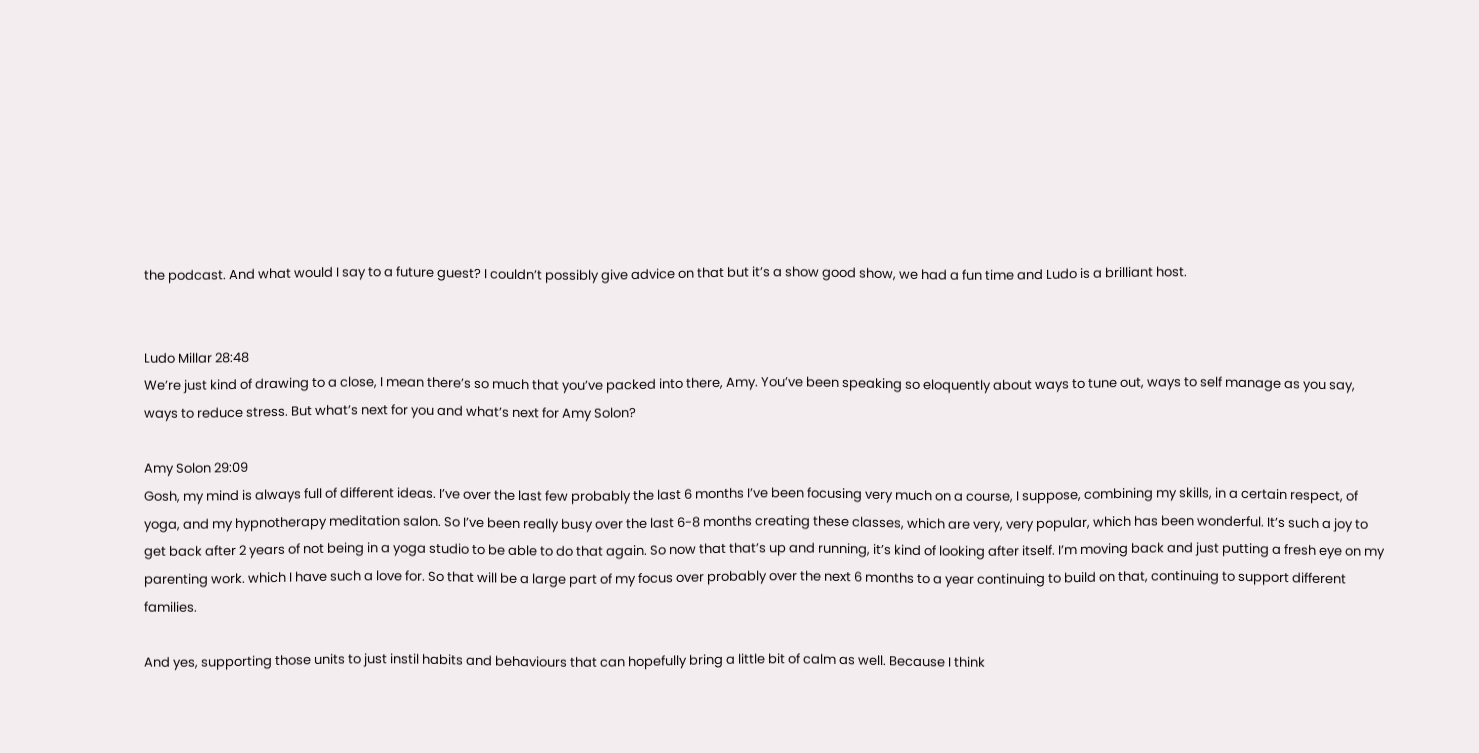the podcast. And what would I say to a future guest? I couldn’t possibly give advice on that but it’s a show good show, we had a fun time and Ludo is a brilliant host.


Ludo Millar 28:48
We’re just kind of drawing to a close, I mean there’s so much that you’ve packed into there, Amy. You’ve been speaking so eloquently about ways to tune out, ways to self manage as you say, ways to reduce stress. But what’s next for you and what’s next for Amy Solon?

Amy Solon 29:09
Gosh, my mind is always full of different ideas. I’ve over the last few probably the last 6 months I’ve been focusing very much on a course, I suppose, combining my skills, in a certain respect, of yoga, and my hypnotherapy meditation salon. So I’ve been really busy over the last 6-8 months creating these classes, which are very, very popular, which has been wonderful. It’s such a joy to get back after 2 years of not being in a yoga studio to be able to do that again. So now that that’s up and running, it’s kind of looking after itself. I’m moving back and just putting a fresh eye on my parenting work. which I have such a love for. So that will be a large part of my focus over probably over the next 6 months to a year continuing to build on that, continuing to support different families.

And yes, supporting those units to just instil habits and behaviours that can hopefully bring a little bit of calm as well. Because I think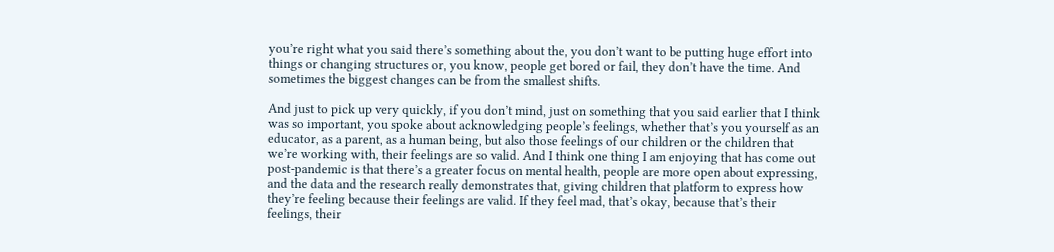you’re right what you said there’s something about the, you don’t want to be putting huge effort into things or changing structures or, you know, people get bored or fail, they don’t have the time. And sometimes the biggest changes can be from the smallest shifts.

And just to pick up very quickly, if you don’t mind, just on something that you said earlier that I think was so important, you spoke about acknowledging people’s feelings, whether that’s you yourself as an educator, as a parent, as a human being, but also those feelings of our children or the children that we’re working with, their feelings are so valid. And I think one thing I am enjoying that has come out post-pandemic is that there’s a greater focus on mental health, people are more open about expressing, and the data and the research really demonstrates that, giving children that platform to express how they’re feeling because their feelings are valid. If they feel mad, that’s okay, because that’s their feelings, their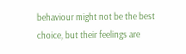behaviour might not be the best choice, but their feelings are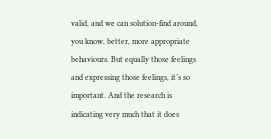valid, and we can solution-find around, you know, better, more appropriate behaviours. But equally those feelings and expressing those feelings, it’s so important. And the research is indicating very much that it does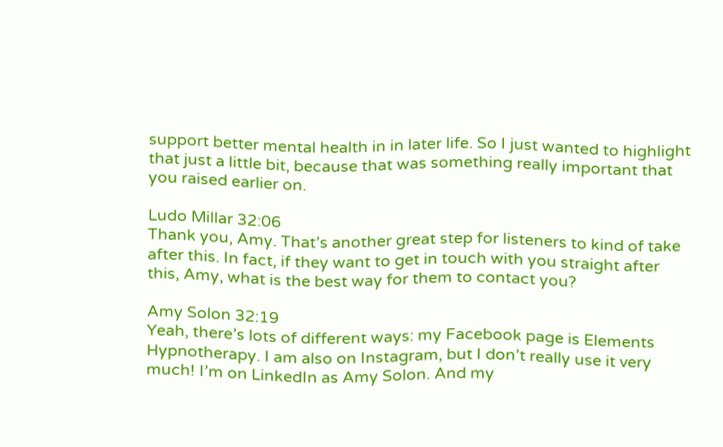support better mental health in in later life. So I just wanted to highlight that just a little bit, because that was something really important that you raised earlier on.

Ludo Millar 32:06
Thank you, Amy. That’s another great step for listeners to kind of take after this. In fact, if they want to get in touch with you straight after this, Amy, what is the best way for them to contact you?

Amy Solon 32:19
Yeah, there’s lots of different ways: my Facebook page is Elements Hypnotherapy. I am also on Instagram, but I don’t really use it very much! I’m on LinkedIn as Amy Solon. And my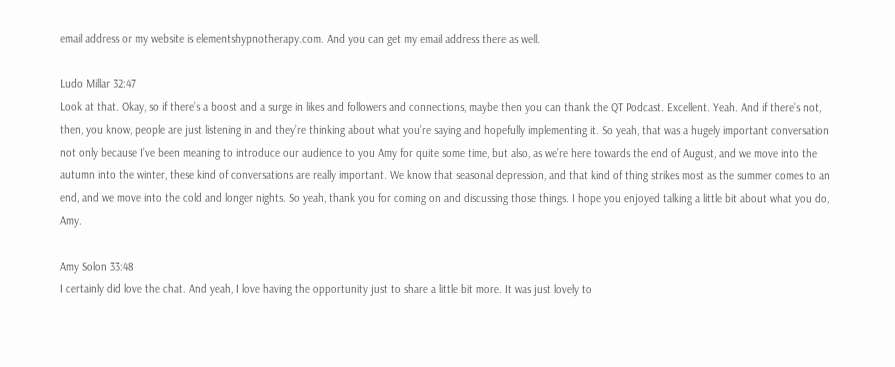email address or my website is elementshypnotherapy.com. And you can get my email address there as well.

Ludo Millar 32:47
Look at that. Okay, so if there’s a boost and a surge in likes and followers and connections, maybe then you can thank the QT Podcast. Excellent. Yeah. And if there’s not, then, you know, people are just listening in and they’re thinking about what you’re saying and hopefully implementing it. So yeah, that was a hugely important conversation not only because I’ve been meaning to introduce our audience to you Amy for quite some time, but also, as we’re here towards the end of August, and we move into the autumn into the winter, these kind of conversations are really important. We know that seasonal depression, and that kind of thing strikes most as the summer comes to an end, and we move into the cold and longer nights. So yeah, thank you for coming on and discussing those things. I hope you enjoyed talking a little bit about what you do, Amy.

Amy Solon 33:48
I certainly did love the chat. And yeah, I love having the opportunity just to share a little bit more. It was just lovely to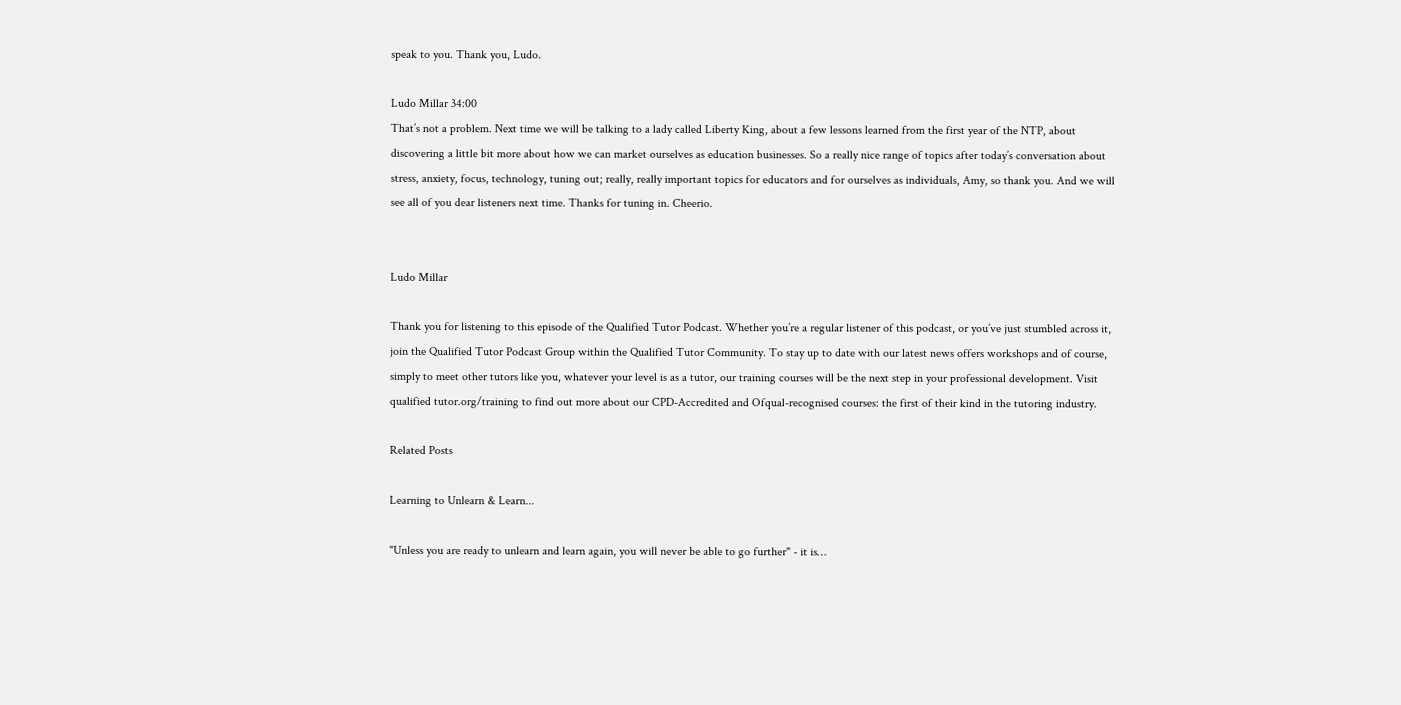speak to you. Thank you, Ludo.

Ludo Millar 34:00
That’s not a problem. Next time we will be talking to a lady called Liberty King, about a few lessons learned from the first year of the NTP, about discovering a little bit more about how we can market ourselves as education businesses. So a really nice range of topics after today’s conversation about stress, anxiety, focus, technology, tuning out; really, really important topics for educators and for ourselves as individuals, Amy, so thank you. And we will see all of you dear listeners next time. Thanks for tuning in. Cheerio.


Ludo Millar

Thank you for listening to this episode of the Qualified Tutor Podcast. Whether you’re a regular listener of this podcast, or you’ve just stumbled across it, join the Qualified Tutor Podcast Group within the Qualified Tutor Community. To stay up to date with our latest news offers workshops and of course, simply to meet other tutors like you, whatever your level is as a tutor, our training courses will be the next step in your professional development. Visit qualified tutor.org/training to find out more about our CPD-Accredited and Ofqual-recognised courses: the first of their kind in the tutoring industry.

Related Posts

Learning to Unlearn & Learn...

"Unless you are ready to unlearn and learn again, you will never be able to go further" - it is…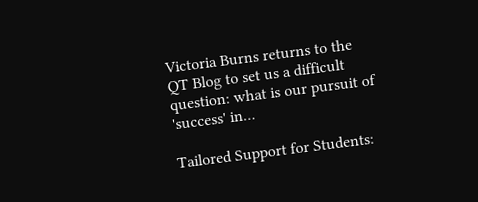Victoria Burns returns to the QT Blog to set us a difficult question: what is our pursuit of 'success' in…

Tailored Support for Students: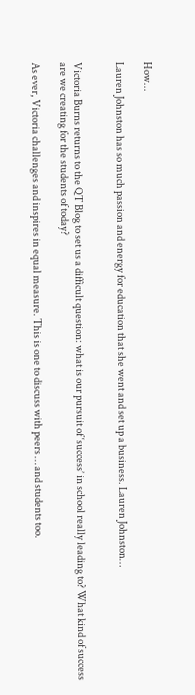How...

Lauren Johnston has so much passion and energy for education that she went and set up a business. Lauren Johnston…


Victoria Burns returns to the QT Blog to set us a difficult question: what is our pursuit of ‘success’ in school really leading to? What kind of success are we creating for the students of today?

As ever, Victoria challenges and inspires in equal measure. This is one to discuss with peers … and students too.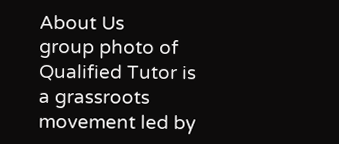About Us
group photo of
Qualified Tutor is a grassroots movement led by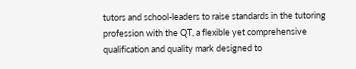tutors and school-leaders to raise standards in the tutoring profession with the QT, a flexible yet comprehensive qualification and quality mark designed to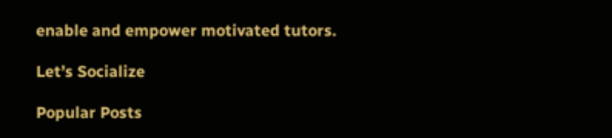enable and empower motivated tutors.

Let’s Socialize

Popular Posts